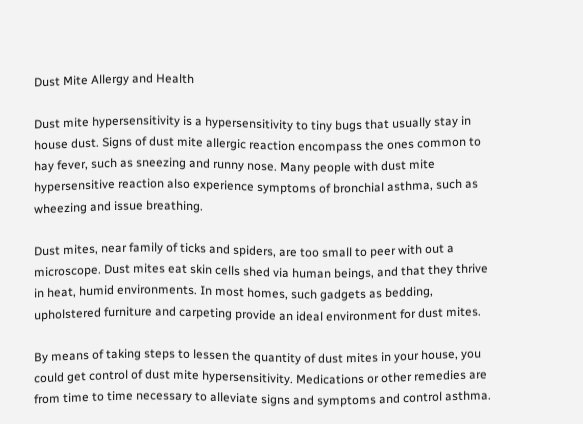Dust Mite Allergy and Health

Dust mite hypersensitivity is a hypersensitivity to tiny bugs that usually stay in house dust. Signs of dust mite allergic reaction encompass the ones common to hay fever, such as sneezing and runny nose. Many people with dust mite hypersensitive reaction also experience symptoms of bronchial asthma, such as wheezing and issue breathing.

Dust mites, near family of ticks and spiders, are too small to peer with out a microscope. Dust mites eat skin cells shed via human beings, and that they thrive in heat, humid environments. In most homes, such gadgets as bedding, upholstered furniture and carpeting provide an ideal environment for dust mites.

By means of taking steps to lessen the quantity of dust mites in your house, you could get control of dust mite hypersensitivity. Medications or other remedies are from time to time necessary to alleviate signs and symptoms and control asthma.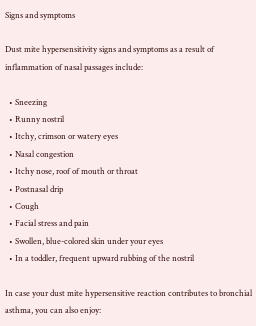Signs and symptoms

Dust mite hypersensitivity signs and symptoms as a result of inflammation of nasal passages include:

  • Sneezing
  • Runny nostril
  • Itchy, crimson or watery eyes
  • Nasal congestion
  • Itchy nose, roof of mouth or throat
  • Postnasal drip
  • Cough
  • Facial stress and pain
  • Swollen, blue-colored skin under your eyes
  • In a toddler, frequent upward rubbing of the nostril

In case your dust mite hypersensitive reaction contributes to bronchial asthma, you can also enjoy: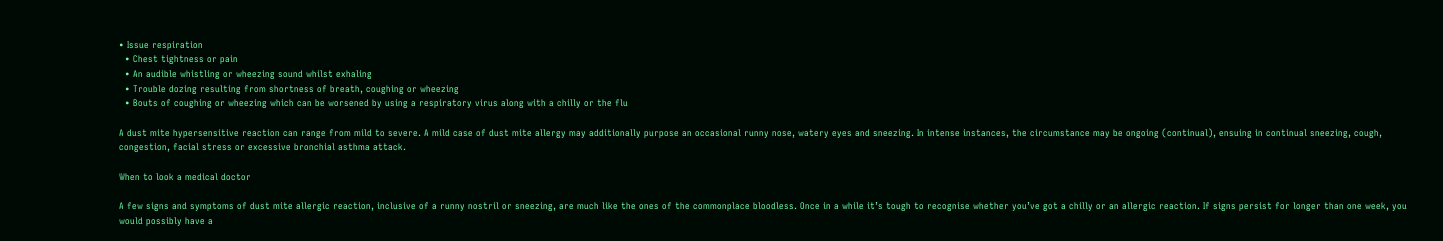• Issue respiration
  • Chest tightness or pain
  • An audible whistling or wheezing sound whilst exhaling
  • Trouble dozing resulting from shortness of breath, coughing or wheezing
  • Bouts of coughing or wheezing which can be worsened by using a respiratory virus along with a chilly or the flu

A dust mite hypersensitive reaction can range from mild to severe. A mild case of dust mite allergy may additionally purpose an occasional runny nose, watery eyes and sneezing. In intense instances, the circumstance may be ongoing (continual), ensuing in continual sneezing, cough, congestion, facial stress or excessive bronchial asthma attack.

When to look a medical doctor

A few signs and symptoms of dust mite allergic reaction, inclusive of a runny nostril or sneezing, are much like the ones of the commonplace bloodless. Once in a while it’s tough to recognise whether you’ve got a chilly or an allergic reaction. If signs persist for longer than one week, you would possibly have a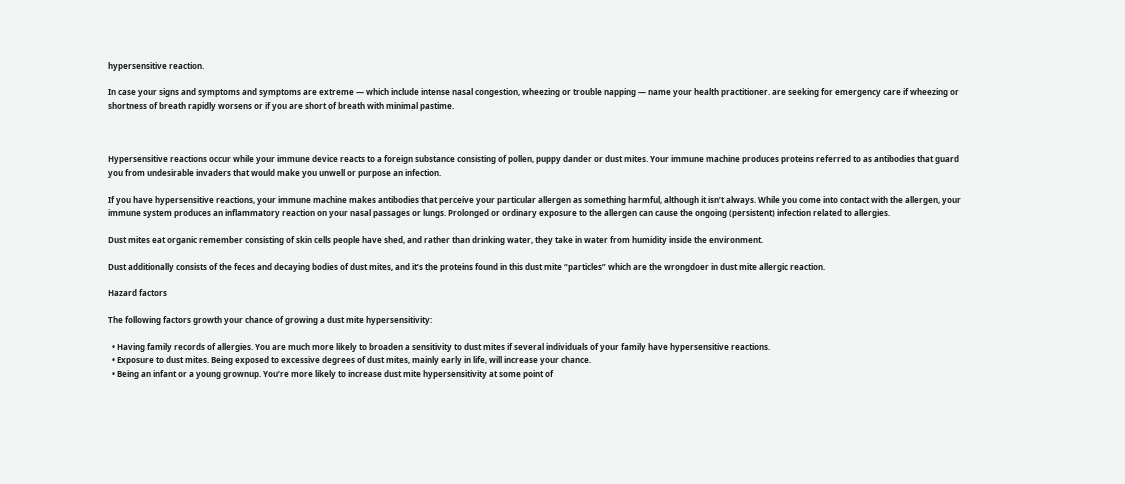hypersensitive reaction.

In case your signs and symptoms and symptoms are extreme — which include intense nasal congestion, wheezing or trouble napping — name your health practitioner. are seeking for emergency care if wheezing or shortness of breath rapidly worsens or if you are short of breath with minimal pastime.



Hypersensitive reactions occur while your immune device reacts to a foreign substance consisting of pollen, puppy dander or dust mites. Your immune machine produces proteins referred to as antibodies that guard you from undesirable invaders that would make you unwell or purpose an infection.

If you have hypersensitive reactions, your immune machine makes antibodies that perceive your particular allergen as something harmful, although it isn’t always. While you come into contact with the allergen, your immune system produces an inflammatory reaction on your nasal passages or lungs. Prolonged or ordinary exposure to the allergen can cause the ongoing (persistent) infection related to allergies.

Dust mites eat organic remember consisting of skin cells people have shed, and rather than drinking water, they take in water from humidity inside the environment.

Dust additionally consists of the feces and decaying bodies of dust mites, and it’s the proteins found in this dust mite “particles” which are the wrongdoer in dust mite allergic reaction.

Hazard factors

The following factors growth your chance of growing a dust mite hypersensitivity:

  • Having family records of allergies. You are much more likely to broaden a sensitivity to dust mites if several individuals of your family have hypersensitive reactions.
  • Exposure to dust mites. Being exposed to excessive degrees of dust mites, mainly early in life, will increase your chance.
  • Being an infant or a young grownup. You’re more likely to increase dust mite hypersensitivity at some point of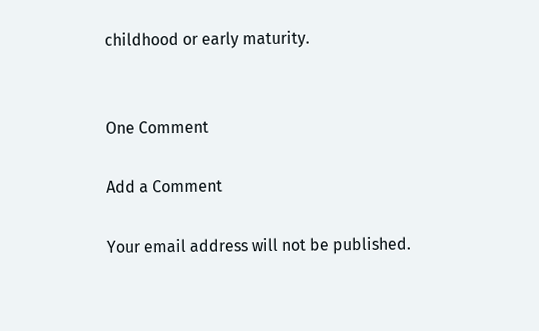childhood or early maturity.


One Comment

Add a Comment

Your email address will not be published.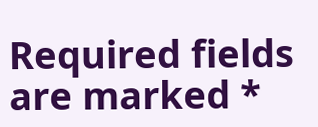Required fields are marked *